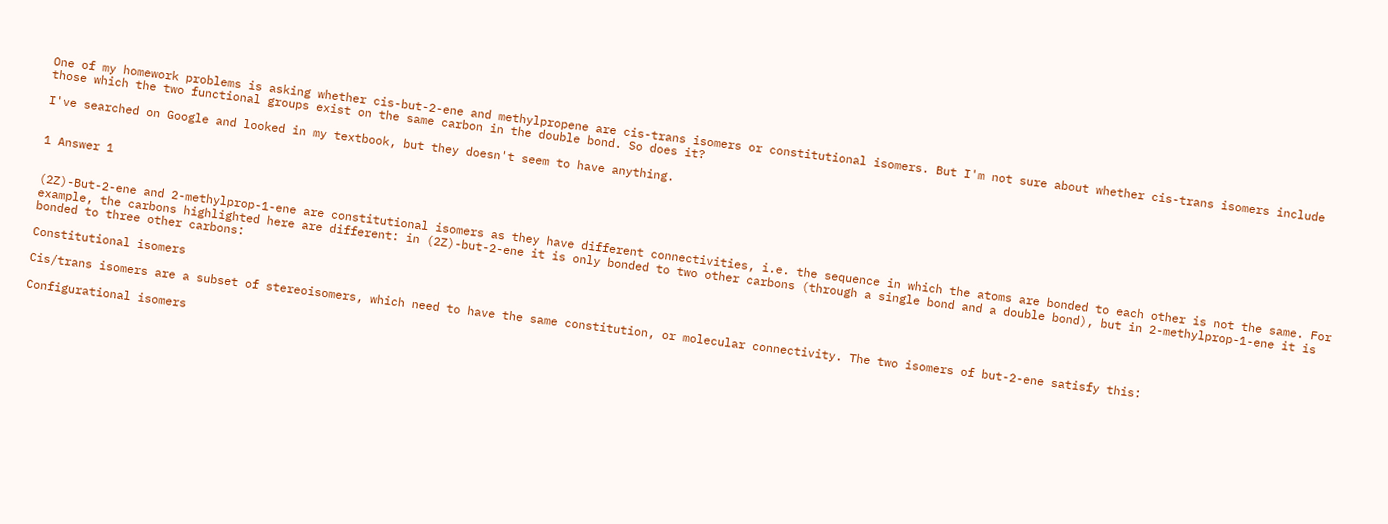One of my homework problems is asking whether cis-but-2-ene and methylpropene are cis-trans isomers or constitutional isomers. But I'm not sure about whether cis-trans isomers include those which the two functional groups exist on the same carbon in the double bond. So does it?

I've searched on Google and looked in my textbook, but they doesn't seem to have anything.


1 Answer 1


(2Z)-But-2-ene and 2-methylprop-1-ene are constitutional isomers as they have different connectivities, i.e. the sequence in which the atoms are bonded to each other is not the same. For example, the carbons highlighted here are different: in (2Z)-but-2-ene it is only bonded to two other carbons (through a single bond and a double bond), but in 2-methylprop-1-ene it is bonded to three other carbons:

Constitutional isomers

Cis/trans isomers are a subset of stereoisomers, which need to have the same constitution, or molecular connectivity. The two isomers of but-2-ene satisfy this:

Configurational isomers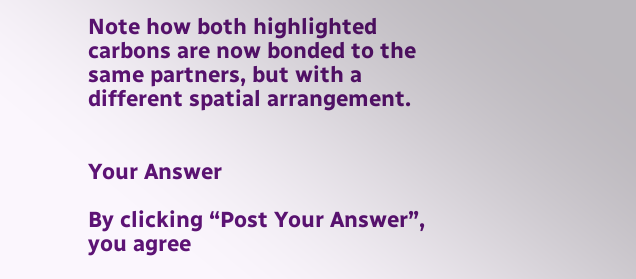Note how both highlighted carbons are now bonded to the same partners, but with a different spatial arrangement.


Your Answer

By clicking “Post Your Answer”, you agree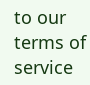to our terms of service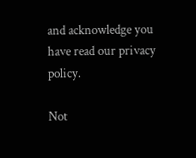and acknowledge you have read our privacy policy.

Not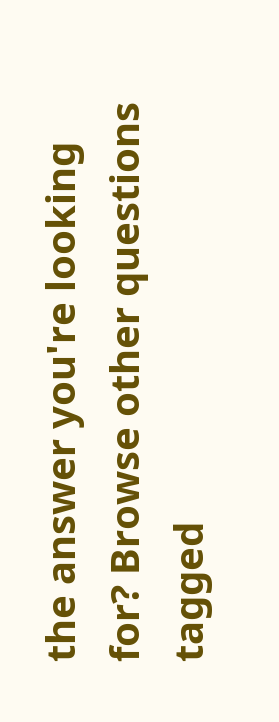the answer you're looking for? Browse other questions tagged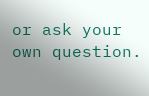or ask your own question.